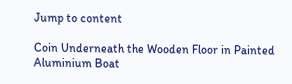Jump to content

Coin Underneath the Wooden Floor in Painted Aluminium Boat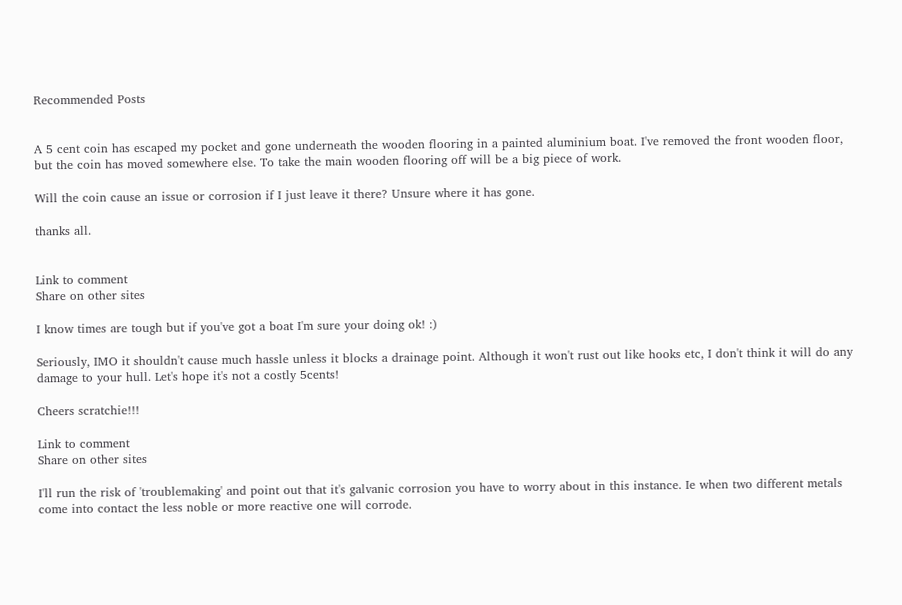Recommended Posts


A 5 cent coin has escaped my pocket and gone underneath the wooden flooring in a painted aluminium boat. I've removed the front wooden floor, but the coin has moved somewhere else. To take the main wooden flooring off will be a big piece of work.

Will the coin cause an issue or corrosion if I just leave it there? Unsure where it has gone.

thanks all.


Link to comment
Share on other sites

I know times are tough but if you've got a boat I'm sure your doing ok! :)

Seriously, IMO it shouldn't cause much hassle unless it blocks a drainage point. Although it won't rust out like hooks etc, I don't think it will do any damage to your hull. Let's hope it's not a costly 5cents!

Cheers scratchie!!!

Link to comment
Share on other sites

I'll run the risk of 'troublemaking' and point out that it's galvanic corrosion you have to worry about in this instance. Ie when two different metals come into contact the less noble or more reactive one will corrode.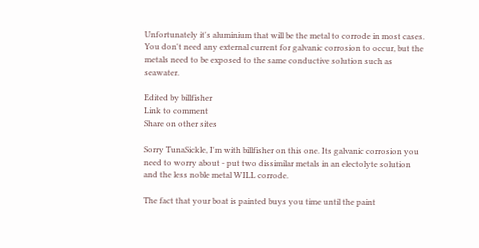Unfortunately it's aluminium that will be the metal to corrode in most cases. You don't need any external current for galvanic corrosion to occur, but the metals need to be exposed to the same conductive solution such as seawater.

Edited by billfisher
Link to comment
Share on other sites

Sorry TunaSickle, I'm with billfisher on this one. Its galvanic corrosion you need to worry about - put two dissimilar metals in an electolyte solution and the less noble metal WILL corrode.

The fact that your boat is painted buys you time until the paint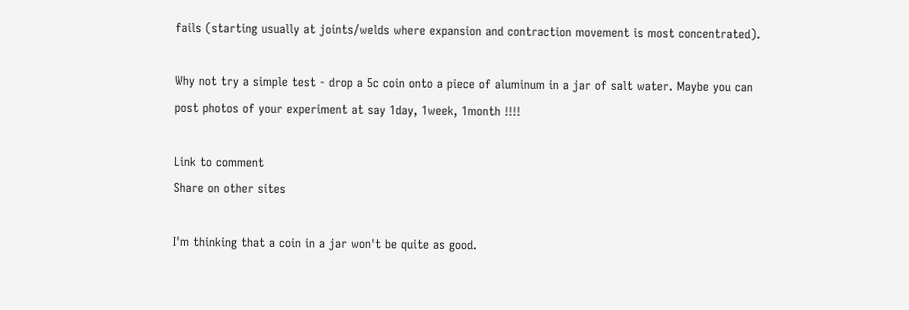fails (starting usually at joints/welds where expansion and contraction movement is most concentrated).

Why not try a simple test - drop a 5c coin onto a piece of aluminum in a jar of salt water. Maybe you can post photos of your experiment at say 1day, 1week, 1month !!!!

Link to comment
Share on other sites

I'm thinking that a coin in a jar won't be quite as good.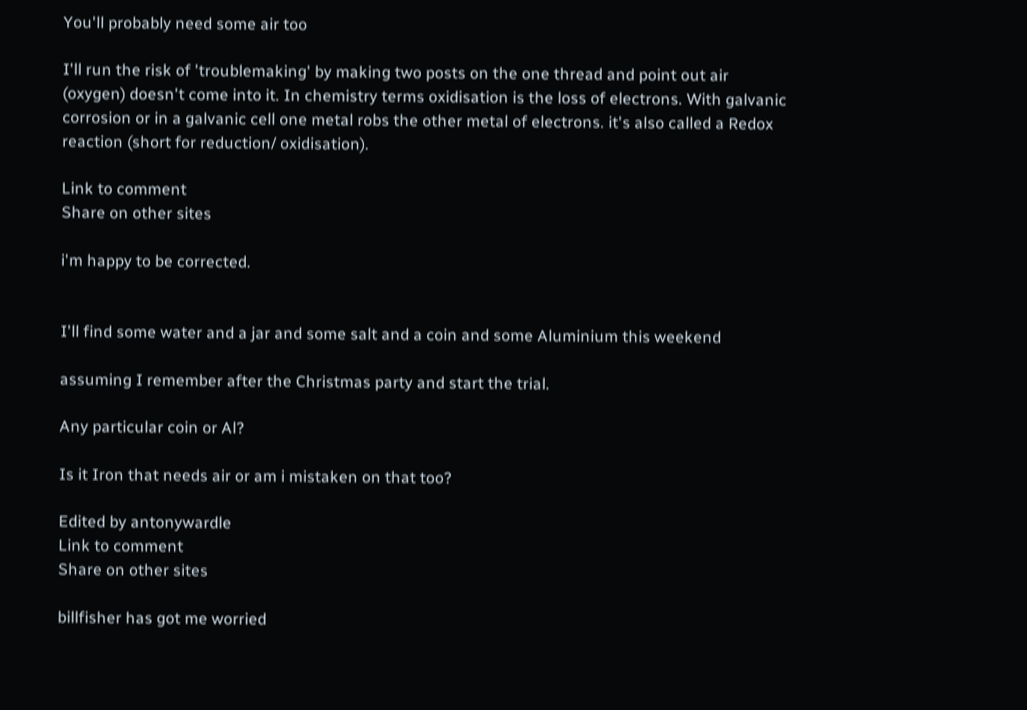You'll probably need some air too

I'll run the risk of 'troublemaking' by making two posts on the one thread and point out air (oxygen) doesn't come into it. In chemistry terms oxidisation is the loss of electrons. With galvanic corrosion or in a galvanic cell one metal robs the other metal of electrons. it's also called a Redox reaction (short for reduction/ oxidisation).

Link to comment
Share on other sites

i'm happy to be corrected.


I'll find some water and a jar and some salt and a coin and some Aluminium this weekend

assuming I remember after the Christmas party and start the trial.

Any particular coin or Al?

Is it Iron that needs air or am i mistaken on that too?

Edited by antonywardle
Link to comment
Share on other sites

billfisher has got me worried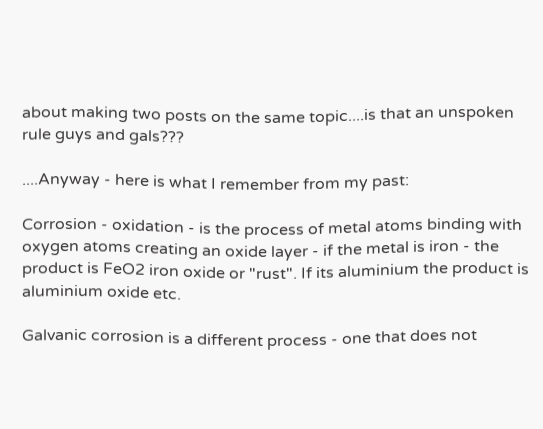about making two posts on the same topic....is that an unspoken rule guys and gals???

....Anyway - here is what I remember from my past:

Corrosion - oxidation - is the process of metal atoms binding with oxygen atoms creating an oxide layer - if the metal is iron - the product is FeO2 iron oxide or "rust". If its aluminium the product is aluminium oxide etc.

Galvanic corrosion is a different process - one that does not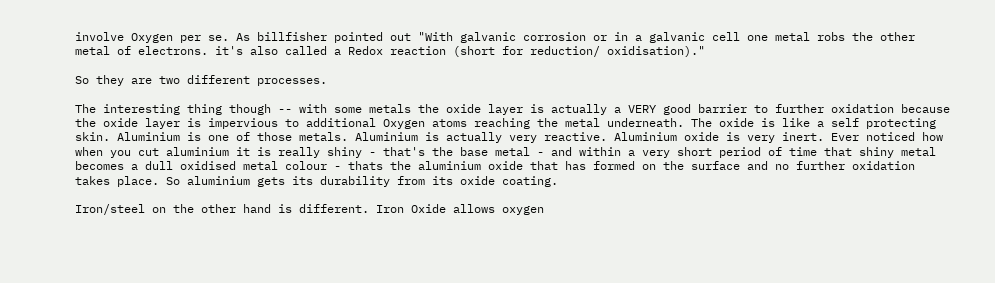involve Oxygen per se. As billfisher pointed out "With galvanic corrosion or in a galvanic cell one metal robs the other metal of electrons. it's also called a Redox reaction (short for reduction/ oxidisation)."

So they are two different processes.

The interesting thing though -- with some metals the oxide layer is actually a VERY good barrier to further oxidation because the oxide layer is impervious to additional Oxygen atoms reaching the metal underneath. The oxide is like a self protecting skin. Aluminium is one of those metals. Aluminium is actually very reactive. Aluminium oxide is very inert. Ever noticed how when you cut aluminium it is really shiny - that's the base metal - and within a very short period of time that shiny metal becomes a dull oxidised metal colour - thats the aluminium oxide that has formed on the surface and no further oxidation takes place. So aluminium gets its durability from its oxide coating.

Iron/steel on the other hand is different. Iron Oxide allows oxygen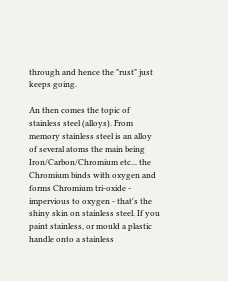through and hence the "rust" just keeps going.

An then comes the topic of stainless steel (alloys). From memory stainless steel is an alloy of several atoms the main being Iron/Carbon/Chromium etc... the Chromium binds with oxygen and forms Chromium tri-oxide - impervious to oxygen - that's the shiny skin on stainless steel. If you paint stainless, or mould a plastic handle onto a stainless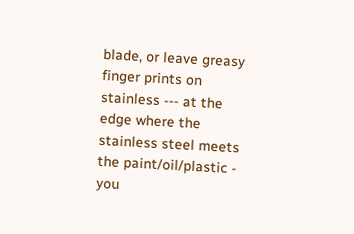blade, or leave greasy finger prints on stainless --- at the edge where the stainless steel meets the paint/oil/plastic - you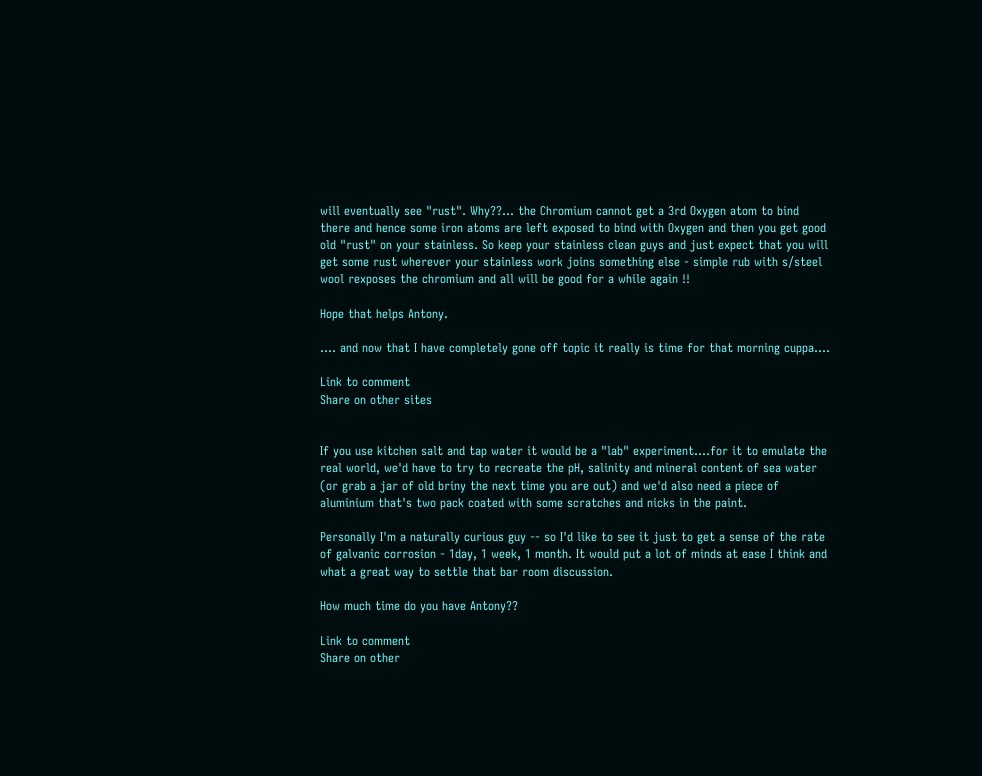will eventually see "rust". Why??... the Chromium cannot get a 3rd Oxygen atom to bind there and hence some iron atoms are left exposed to bind with Oxygen and then you get good old "rust" on your stainless. So keep your stainless clean guys and just expect that you will get some rust wherever your stainless work joins something else - simple rub with s/steel wool rexposes the chromium and all will be good for a while again !!

Hope that helps Antony.

.... and now that I have completely gone off topic it really is time for that morning cuppa....

Link to comment
Share on other sites


If you use kitchen salt and tap water it would be a "lab" experiment....for it to emulate the real world, we'd have to try to recreate the pH, salinity and mineral content of sea water (or grab a jar of old briny the next time you are out) and we'd also need a piece of aluminium that's two pack coated with some scratches and nicks in the paint.

Personally I'm a naturally curious guy -- so I'd like to see it just to get a sense of the rate of galvanic corrosion - 1day, 1 week, 1 month. It would put a lot of minds at ease I think and what a great way to settle that bar room discussion.

How much time do you have Antony??

Link to comment
Share on other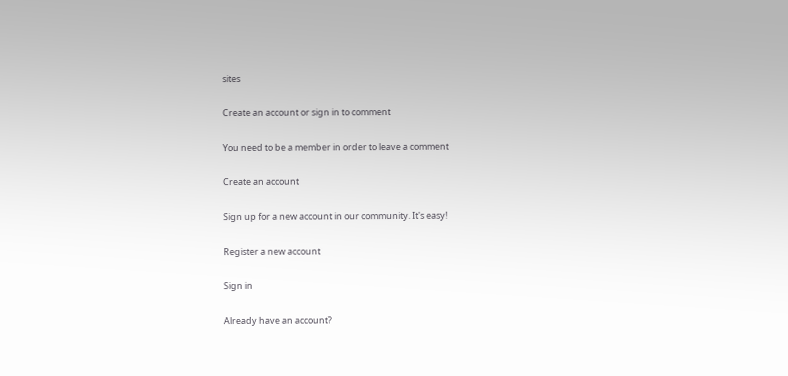sites

Create an account or sign in to comment

You need to be a member in order to leave a comment

Create an account

Sign up for a new account in our community. It's easy!

Register a new account

Sign in

Already have an account?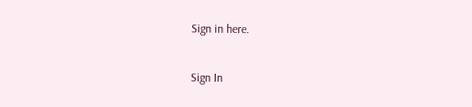Sign in here.

Sign In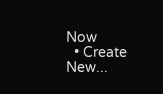Now
  • Create New...